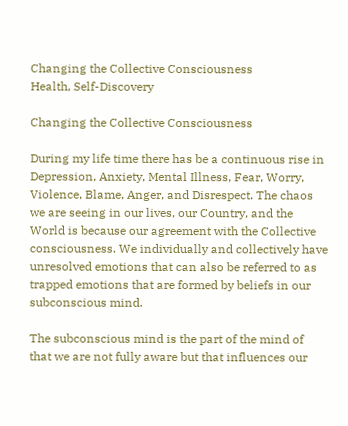Changing the Collective Consciousness
Health, Self-Discovery

Changing the Collective Consciousness

During my life time there has be a continuous rise in Depression, Anxiety, Mental Illness, Fear, Worry, Violence, Blame, Anger, and Disrespect. The chaos we are seeing in our lives, our Country, and the World is because our agreement with the Collective consciousness. We individually and collectively have unresolved emotions that can also be referred to as trapped emotions that are formed by beliefs in our subconscious mind.

The subconscious mind is the part of the mind of that we are not fully aware but that influences our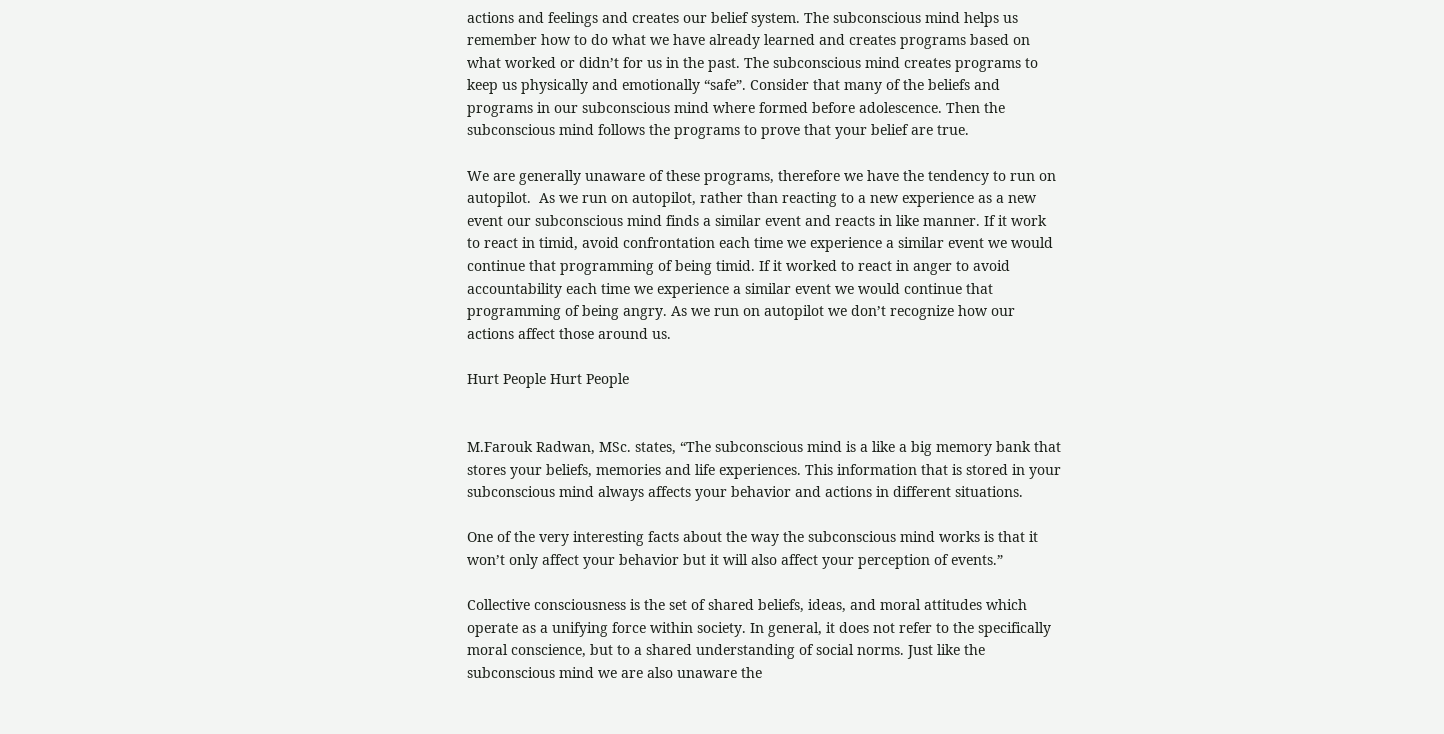actions and feelings and creates our belief system. The subconscious mind helps us remember how to do what we have already learned and creates programs based on what worked or didn’t for us in the past. The subconscious mind creates programs to keep us physically and emotionally “safe”. Consider that many of the beliefs and programs in our subconscious mind where formed before adolescence. Then the subconscious mind follows the programs to prove that your belief are true.

We are generally unaware of these programs, therefore we have the tendency to run on autopilot.  As we run on autopilot, rather than reacting to a new experience as a new event our subconscious mind finds a similar event and reacts in like manner. If it work to react in timid, avoid confrontation each time we experience a similar event we would continue that programming of being timid. If it worked to react in anger to avoid accountability each time we experience a similar event we would continue that programming of being angry. As we run on autopilot we don’t recognize how our actions affect those around us.

Hurt People Hurt People


M.Farouk Radwan, MSc. states, “The subconscious mind is a like a big memory bank that stores your beliefs, memories and life experiences. This information that is stored in your subconscious mind always affects your behavior and actions in different situations.

One of the very interesting facts about the way the subconscious mind works is that it won’t only affect your behavior but it will also affect your perception of events.”

Collective consciousness is the set of shared beliefs, ideas, and moral attitudes which operate as a unifying force within society. In general, it does not refer to the specifically moral conscience, but to a shared understanding of social norms. Just like the subconscious mind we are also unaware the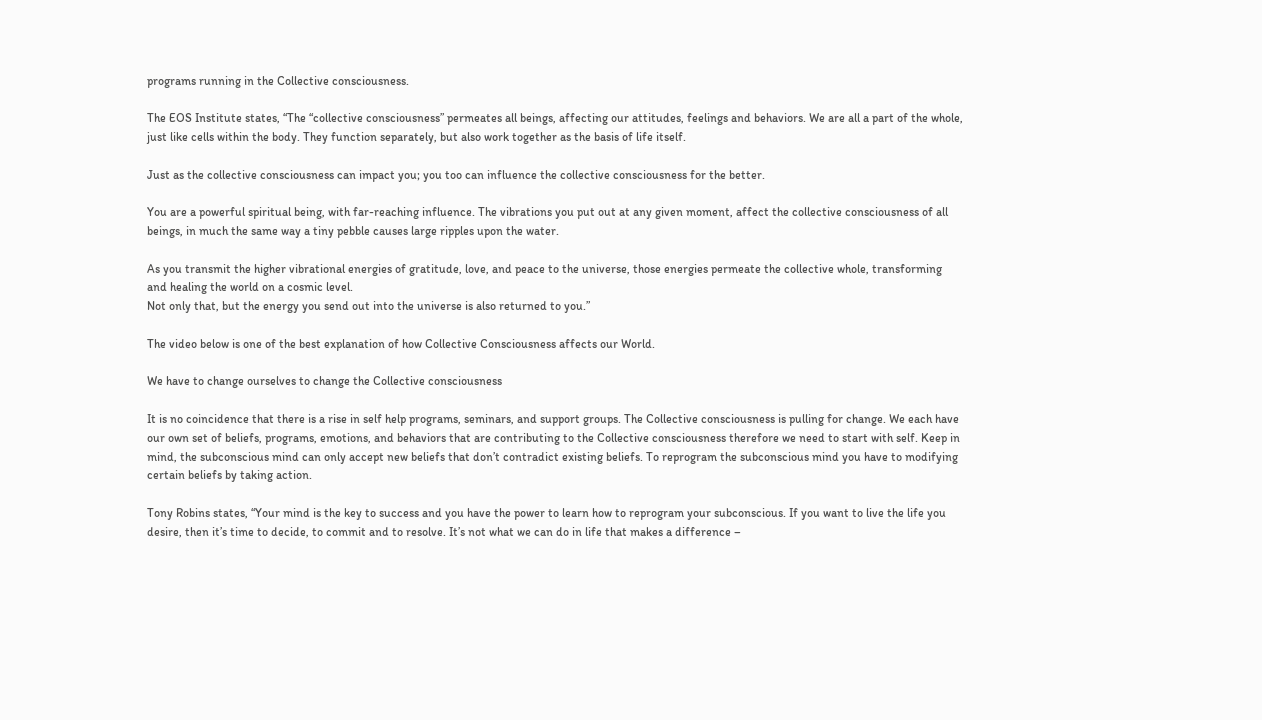programs running in the Collective consciousness.

The EOS Institute states, “The “collective consciousness” permeates all beings, affecting our attitudes, feelings and behaviors. We are all a part of the whole, just like cells within the body. They function separately, but also work together as the basis of life itself.

Just as the collective consciousness can impact you; you too can influence the collective consciousness for the better.

You are a powerful spiritual being, with far-reaching influence. The vibrations you put out at any given moment, affect the collective consciousness of all beings, in much the same way a tiny pebble causes large ripples upon the water.

As you transmit the higher vibrational energies of gratitude, love, and peace to the universe, those energies permeate the collective whole, transforming and healing the world on a cosmic level.
Not only that, but the energy you send out into the universe is also returned to you.”

The video below is one of the best explanation of how Collective Consciousness affects our World.

We have to change ourselves to change the Collective consciousness

It is no coincidence that there is a rise in self help programs, seminars, and support groups. The Collective consciousness is pulling for change. We each have our own set of beliefs, programs, emotions, and behaviors that are contributing to the Collective consciousness therefore we need to start with self. Keep in mind, the subconscious mind can only accept new beliefs that don’t contradict existing beliefs. To reprogram the subconscious mind you have to modifying certain beliefs by taking action.

Tony Robins states, “Your mind is the key to success and you have the power to learn how to reprogram your subconscious. If you want to live the life you desire, then it’s time to decide, to commit and to resolve. It’s not what we can do in life that makes a difference –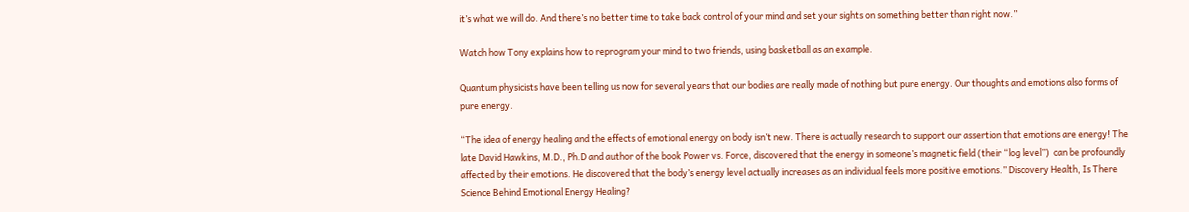it’s what we will do. And there’s no better time to take back control of your mind and set your sights on something better than right now.”

Watch how Tony explains how to reprogram your mind to two friends, using basketball as an example.

Quantum physicists have been telling us now for several years that our bodies are really made of nothing but pure energy. Our thoughts and emotions also forms of pure energy.

“The idea of energy healing and the effects of emotional energy on body isn’t new. There is actually research to support our assertion that emotions are energy! The late David Hawkins, M.D., Ph.D and author of the book Power vs. Force, discovered that the energy in someone’s magnetic field (their “log level”)  can be profoundly affected by their emotions. He discovered that the body’s energy level actually increases as an individual feels more positive emotions.” Discovery Health, Is There Science Behind Emotional Energy Healing?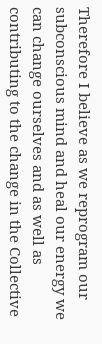Therefore I believe as we reprogram our subconscious mind and heal our energy we can change ourselves and as well as contributing to the change in the Collective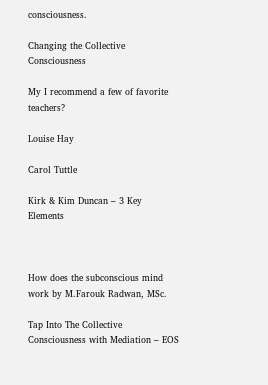consciousness.

Changing the Collective Consciousness

My I recommend a few of favorite teachers?

Louise Hay

Carol Tuttle

Kirk & Kim Duncan – 3 Key Elements



How does the subconscious mind work by M.Farouk Radwan, MSc.

Tap Into The Collective Consciousness with Mediation – EOS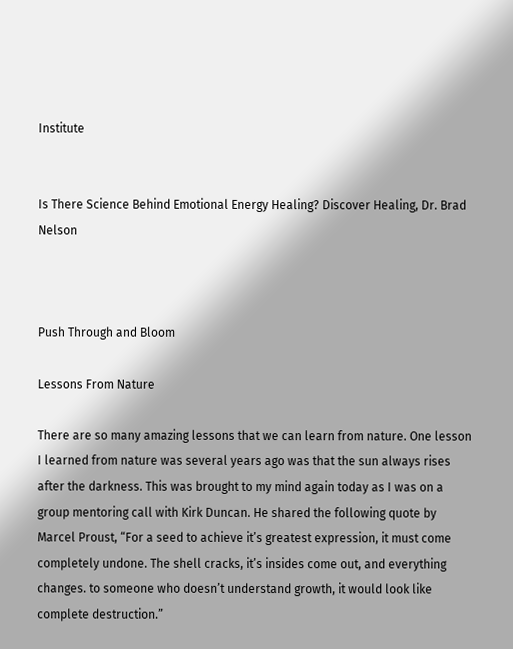Institute


Is There Science Behind Emotional Energy Healing? Discover Healing, Dr. Brad Nelson



Push Through and Bloom

Lessons From Nature

There are so many amazing lessons that we can learn from nature. One lesson I learned from nature was several years ago was that the sun always rises after the darkness. This was brought to my mind again today as I was on a group mentoring call with Kirk Duncan. He shared the following quote by Marcel Proust, “For a seed to achieve it’s greatest expression, it must come completely undone. The shell cracks, it’s insides come out, and everything changes. to someone who doesn’t understand growth, it would look like complete destruction.”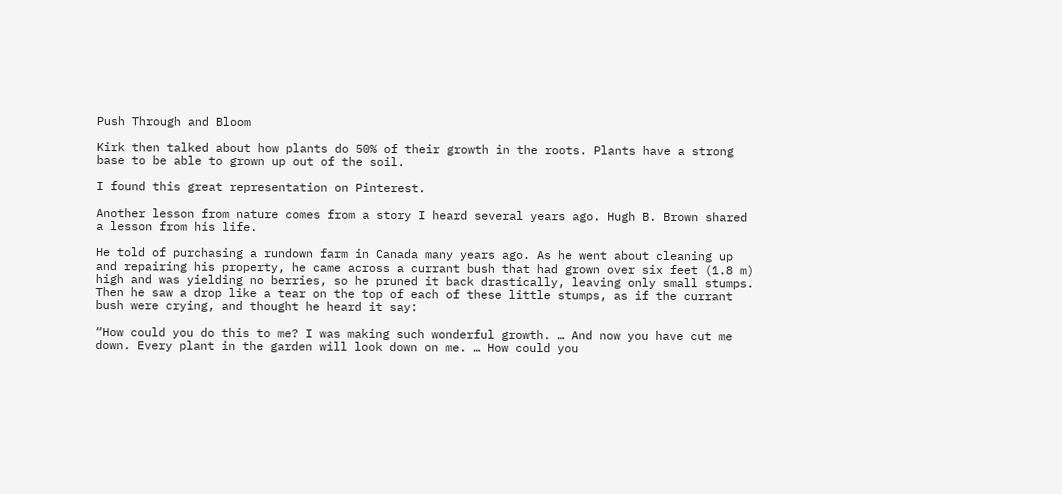Push Through and Bloom

Kirk then talked about how plants do 50% of their growth in the roots. Plants have a strong base to be able to grown up out of the soil.

I found this great representation on Pinterest.

Another lesson from nature comes from a story I heard several years ago. Hugh B. Brown shared a lesson from his life.

He told of purchasing a rundown farm in Canada many years ago. As he went about cleaning up and repairing his property, he came across a currant bush that had grown over six feet (1.8 m) high and was yielding no berries, so he pruned it back drastically, leaving only small stumps. Then he saw a drop like a tear on the top of each of these little stumps, as if the currant bush were crying, and thought he heard it say:

“How could you do this to me? I was making such wonderful growth. … And now you have cut me down. Every plant in the garden will look down on me. … How could you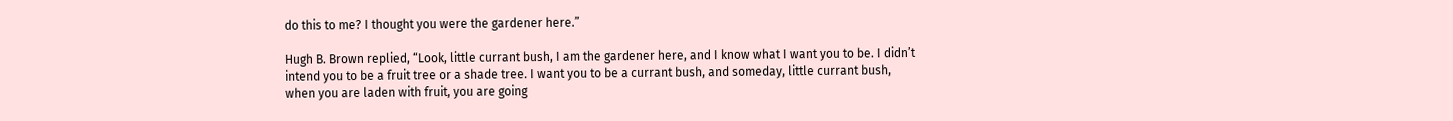do this to me? I thought you were the gardener here.”

Hugh B. Brown replied, “Look, little currant bush, I am the gardener here, and I know what I want you to be. I didn’t intend you to be a fruit tree or a shade tree. I want you to be a currant bush, and someday, little currant bush, when you are laden with fruit, you are going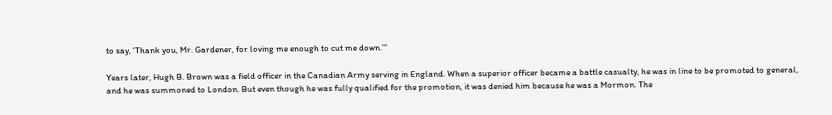to say, ‘Thank you, Mr. Gardener, for loving me enough to cut me down.’”

Years later, Hugh B. Brown was a field officer in the Canadian Army serving in England. When a superior officer became a battle casualty, he was in line to be promoted to general, and he was summoned to London. But even though he was fully qualified for the promotion, it was denied him because he was a Mormon. The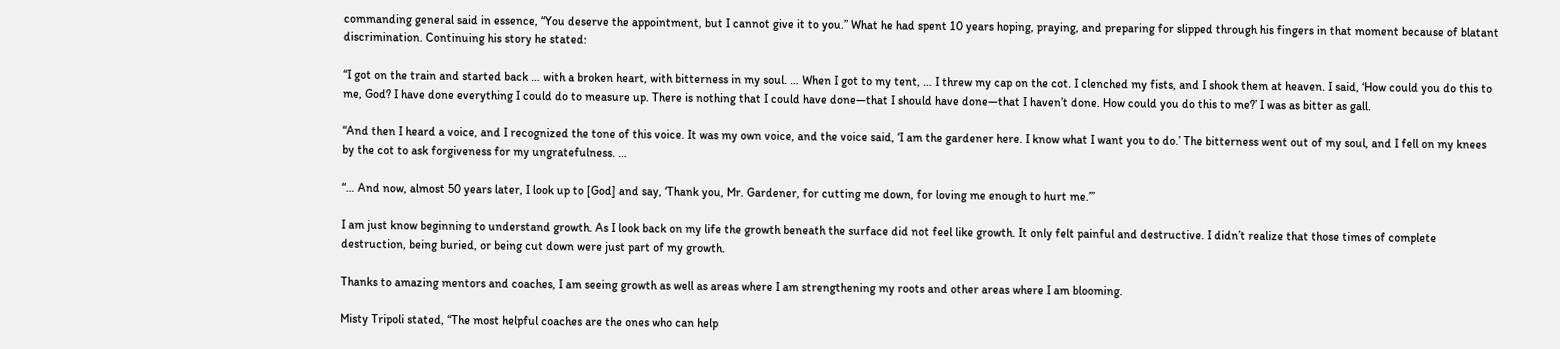commanding general said in essence, “You deserve the appointment, but I cannot give it to you.” What he had spent 10 years hoping, praying, and preparing for slipped through his fingers in that moment because of blatant discrimination. Continuing his story he stated:

“I got on the train and started back … with a broken heart, with bitterness in my soul. … When I got to my tent, … I threw my cap on the cot. I clenched my fists, and I shook them at heaven. I said, ‘How could you do this to me, God? I have done everything I could do to measure up. There is nothing that I could have done—that I should have done—that I haven’t done. How could you do this to me?’ I was as bitter as gall.

“And then I heard a voice, and I recognized the tone of this voice. It was my own voice, and the voice said, ‘I am the gardener here. I know what I want you to do.’ The bitterness went out of my soul, and I fell on my knees by the cot to ask forgiveness for my ungratefulness. …

“… And now, almost 50 years later, I look up to [God] and say, ‘Thank you, Mr. Gardener, for cutting me down, for loving me enough to hurt me.’”

I am just know beginning to understand growth. As I look back on my life the growth beneath the surface did not feel like growth. It only felt painful and destructive. I didn’t realize that those times of complete destruction, being buried, or being cut down were just part of my growth.

Thanks to amazing mentors and coaches, I am seeing growth as well as areas where I am strengthening my roots and other areas where I am blooming.

Misty Tripoli stated, “The most helpful coaches are the ones who can help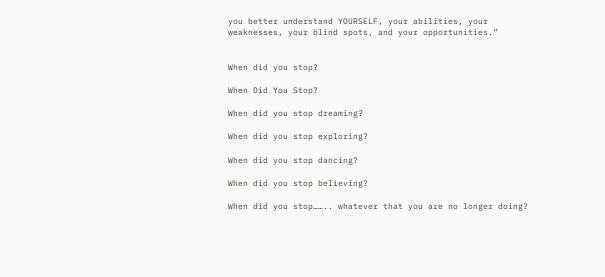you better understand YOURSELF, your abilities, your weaknesses, your blind spots, and your opportunities.”


When did you stop?

When Did You Stop?

When did you stop dreaming?

When did you stop exploring?

When did you stop dancing?

When did you stop believing?

When did you stop…….. whatever that you are no longer doing?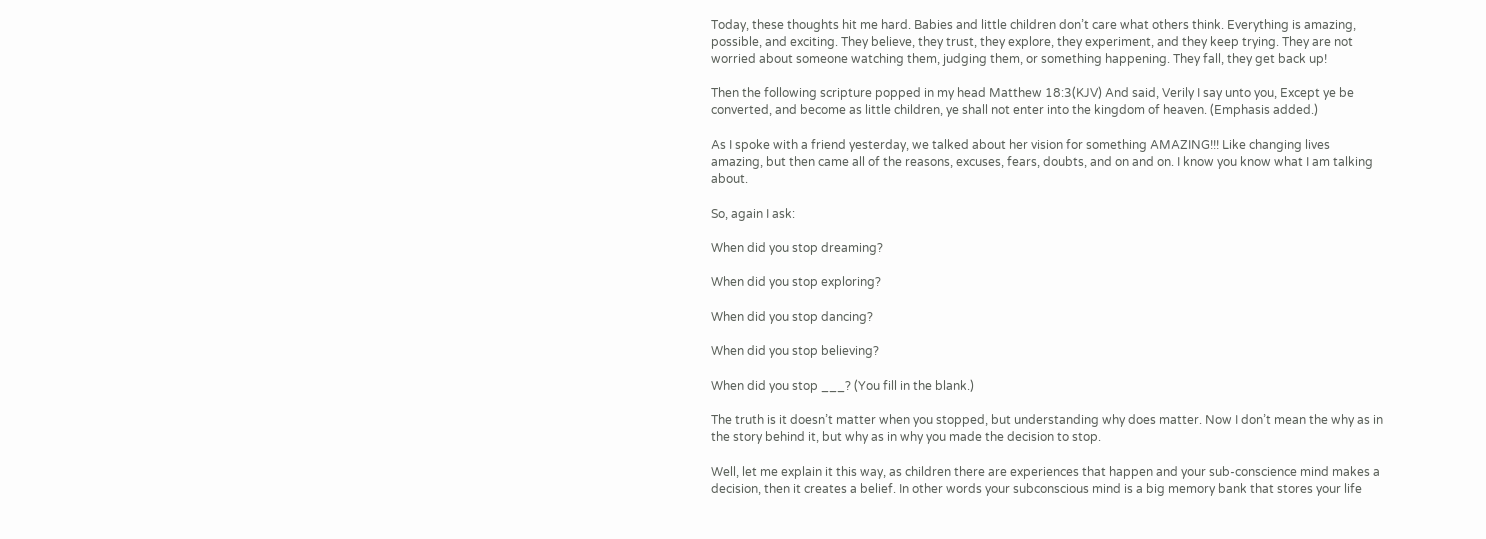Today, these thoughts hit me hard. Babies and little children don’t care what others think. Everything is amazing, possible, and exciting. They believe, they trust, they explore, they experiment, and they keep trying. They are not worried about someone watching them, judging them, or something happening. They fall, they get back up!

Then the following scripture popped in my head Matthew 18:3(KJV) And said, Verily I say unto you, Except ye be converted, and become as little children, ye shall not enter into the kingdom of heaven. (Emphasis added.)

As I spoke with a friend yesterday, we talked about her vision for something AMAZING!!! Like changing lives amazing, but then came all of the reasons, excuses, fears, doubts, and on and on. I know you know what I am talking about.

So, again I ask:

When did you stop dreaming?

When did you stop exploring?

When did you stop dancing?

When did you stop believing?

When did you stop ___? (You fill in the blank.)

The truth is it doesn’t matter when you stopped, but understanding why does matter. Now I don’t mean the why as in the story behind it, but why as in why you made the decision to stop.

Well, let me explain it this way, as children there are experiences that happen and your sub-conscience mind makes a decision, then it creates a belief. In other words your subconscious mind is a big memory bank that stores your life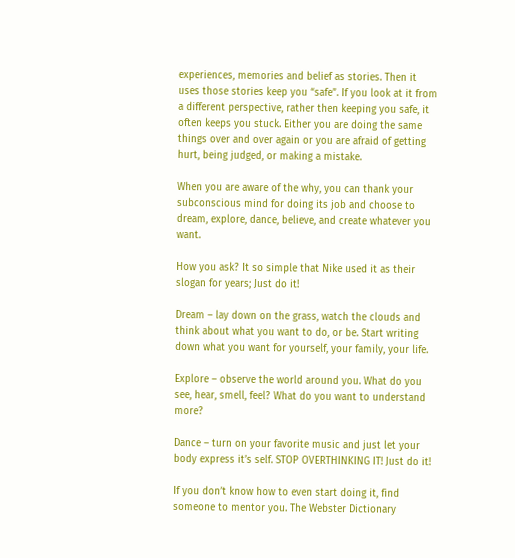experiences, memories and belief as stories. Then it uses those stories keep you “safe”. If you look at it from a different perspective, rather then keeping you safe, it often keeps you stuck. Either you are doing the same things over and over again or you are afraid of getting hurt, being judged, or making a mistake.

When you are aware of the why, you can thank your subconscious mind for doing its job and choose to dream, explore, dance, believe, and create whatever you want.

How you ask? It so simple that Nike used it as their slogan for years; Just do it!

Dream – lay down on the grass, watch the clouds and think about what you want to do, or be. Start writing down what you want for yourself, your family, your life.

Explore – observe the world around you. What do you see, hear, smell, feel? What do you want to understand more?

Dance – turn on your favorite music and just let your body express it’s self. STOP OVERTHINKING IT! Just do it!

If you don’t know how to even start doing it, find someone to mentor you. The Webster Dictionary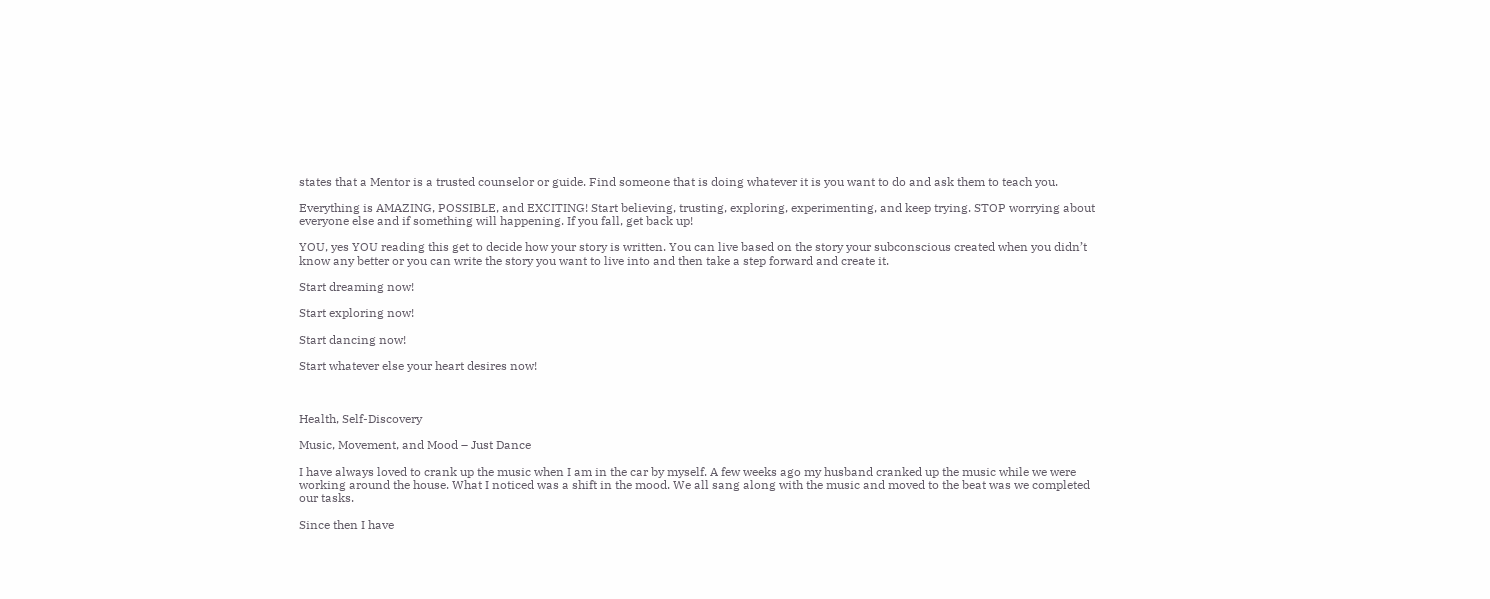states that a Mentor is a trusted counselor or guide. Find someone that is doing whatever it is you want to do and ask them to teach you.

Everything is AMAZING, POSSIBLE, and EXCITING! Start believing, trusting, exploring, experimenting, and keep trying. STOP worrying about everyone else and if something will happening. If you fall, get back up!

YOU, yes YOU reading this get to decide how your story is written. You can live based on the story your subconscious created when you didn’t know any better or you can write the story you want to live into and then take a step forward and create it.

Start dreaming now!

Start exploring now!

Start dancing now!

Start whatever else your heart desires now!



Health, Self-Discovery

Music, Movement, and Mood – Just Dance

I have always loved to crank up the music when I am in the car by myself. A few weeks ago my husband cranked up the music while we were working around the house. What I noticed was a shift in the mood. We all sang along with the music and moved to the beat was we completed our tasks.

Since then I have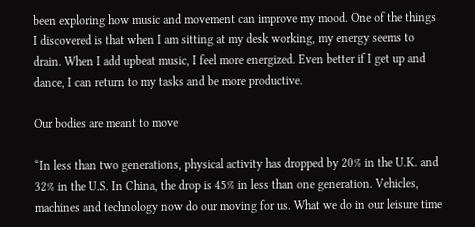been exploring how music and movement can improve my mood. One of the things I discovered is that when I am sitting at my desk working, my energy seems to drain. When I add upbeat music, I feel more energized. Even better if I get up and dance, I can return to my tasks and be more productive.

Our bodies are meant to move

“In less than two generations, physical activity has dropped by 20% in the U.K. and 32% in the U.S. In China, the drop is 45% in less than one generation. Vehicles, machines and technology now do our moving for us. What we do in our leisure time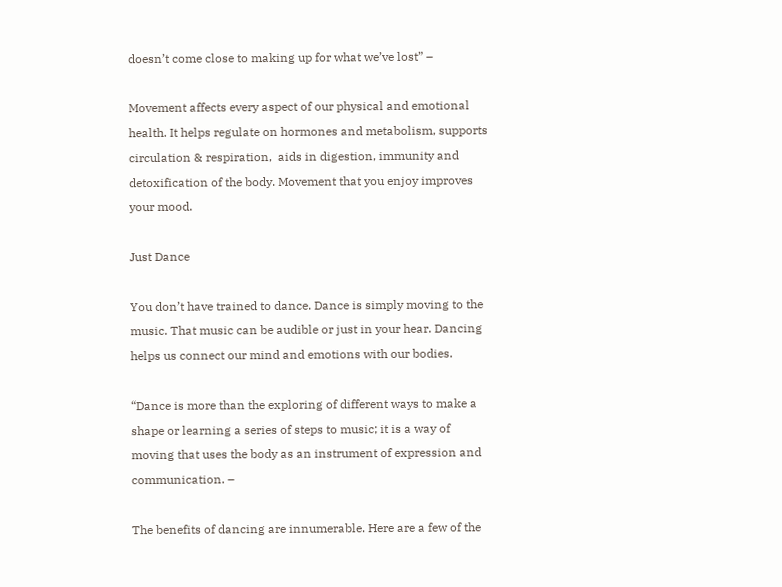doesn’t come close to making up for what we’ve lost” –

Movement affects every aspect of our physical and emotional health. It helps regulate on hormones and metabolism, supports circulation & respiration,  aids in digestion, immunity and detoxification of the body. Movement that you enjoy improves your mood.

Just Dance

You don’t have trained to dance. Dance is simply moving to the music. That music can be audible or just in your hear. Dancing helps us connect our mind and emotions with our bodies.

“Dance is more than the exploring of different ways to make a shape or learning a series of steps to music; it is a way of moving that uses the body as an instrument of expression and communication. –

The benefits of dancing are innumerable. Here are a few of the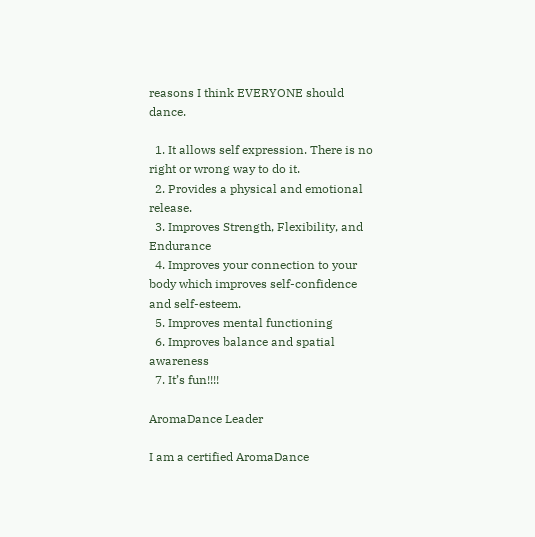reasons I think EVERYONE should dance.

  1. It allows self expression. There is no right or wrong way to do it.
  2. Provides a physical and emotional release.
  3. Improves Strength, Flexibility, and Endurance
  4. Improves your connection to your body which improves self-confidence and self-esteem.
  5. Improves mental functioning
  6. Improves balance and spatial awareness
  7. It’s fun!!!!

AromaDance Leader

I am a certified AromaDance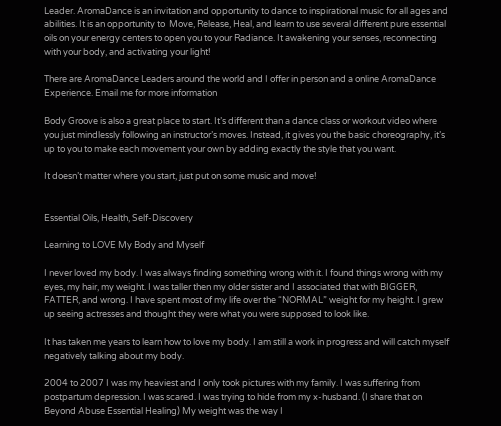Leader. AromaDance is an invitation and opportunity to dance to inspirational music for all ages and abilities. It is an opportunity to  Move, Release, Heal, and learn to use several different pure essential oils on your energy centers to open you to your Radiance. It awakening your senses, reconnecting with your body, and activating your light!

There are AromaDance Leaders around the world and I offer in person and a online AromaDance Experience. Email me for more information

Body Groove is also a great place to start. It’s different than a dance class or workout video where you just mindlessly following an instructor’s moves. Instead, it gives you the basic choreography, it’s up to you to make each movement your own by adding exactly the style that you want.

It doesn’t matter where you start, just put on some music and move!


Essential Oils, Health, Self-Discovery

Learning to LOVE My Body and Myself

I never loved my body. I was always finding something wrong with it. I found things wrong with my eyes, my hair, my weight. I was taller then my older sister and I associated that with BIGGER, FATTER, and wrong. I have spent most of my life over the “NORMAL” weight for my height. I grew up seeing actresses and thought they were what you were supposed to look like.

It has taken me years to learn how to love my body. I am still a work in progress and will catch myself negatively talking about my body.

2004 to 2007 I was my heaviest and I only took pictures with my family. I was suffering from postpartum depression. I was scared. I was trying to hide from my x-husband. (I share that on Beyond Abuse Essential Healing) My weight was the way I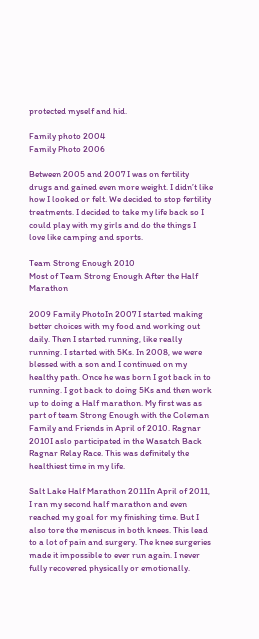protected myself and hid.

Family photo 2004
Family Photo 2006

Between 2005 and 2007 I was on fertility drugs and gained even more weight. I didn’t like how I looked or felt. We decided to stop fertility treatments. I decided to take my life back so I could play with my girls and do the things I love like camping and sports.

Team Strong Enough 2010
Most of Team Strong Enough After the Half Marathon

2009 Family PhotoIn 2007 I started making better choices with my food and working out daily. Then I started running, like really running. I started with 5Ks. In 2008, we were blessed with a son and I continued on my healthy path. Once he was born I got back in to running. I got back to doing 5Ks and then work up to doing a Half marathon. My first was as part of team Strong Enough with the Coleman Family and Friends in April of 2010. Ragnar 2010I aslo participated in the Wasatch Back Ragnar Relay Race. This was definitely the healthiest time in my life.

Salt Lake Half Marathon 2011In April of 2011, I ran my second half marathon and even reached my goal for my finishing time. But I also tore the meniscus in both knees. This lead to a lot of pain and surgery. The knee surgeries made it impossible to ever run again. I never fully recovered physically or emotionally.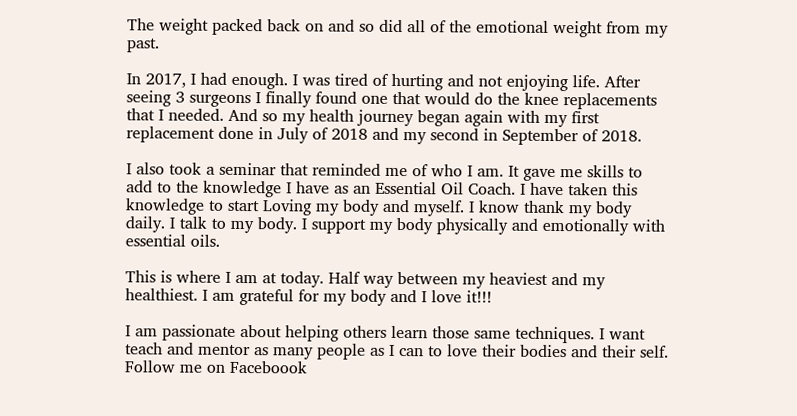The weight packed back on and so did all of the emotional weight from my past.

In 2017, I had enough. I was tired of hurting and not enjoying life. After seeing 3 surgeons I finally found one that would do the knee replacements that I needed. And so my health journey began again with my first replacement done in July of 2018 and my second in September of 2018.

I also took a seminar that reminded me of who I am. It gave me skills to add to the knowledge I have as an Essential Oil Coach. I have taken this knowledge to start Loving my body and myself. I know thank my body daily. I talk to my body. I support my body physically and emotionally with essential oils.

This is where I am at today. Half way between my heaviest and my healthiest. I am grateful for my body and I love it!!!

I am passionate about helping others learn those same techniques. I want teach and mentor as many people as I can to love their bodies and their self. Follow me on Faceboook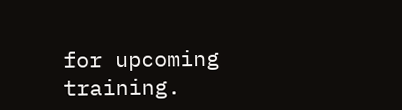for upcoming training.